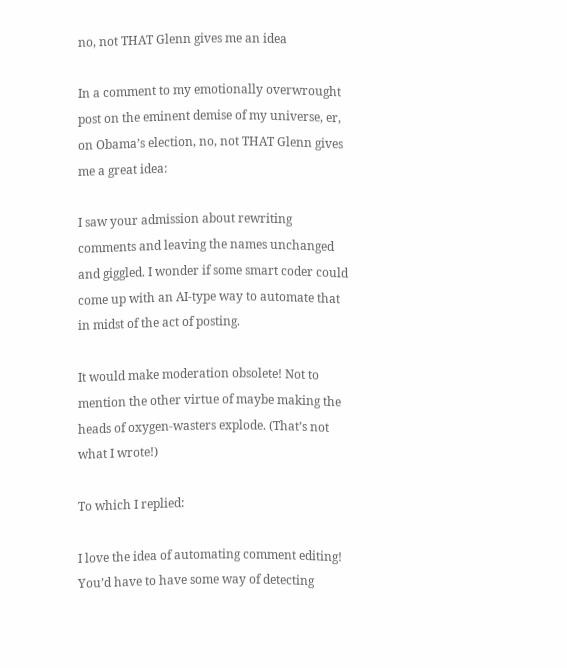no, not THAT Glenn gives me an idea

In a comment to my emotionally overwrought post on the eminent demise of my universe, er, on Obama’s election, no, not THAT Glenn gives me a great idea:

I saw your admission about rewriting comments and leaving the names unchanged and giggled. I wonder if some smart coder could come up with an AI-type way to automate that in midst of the act of posting.

It would make moderation obsolete! Not to mention the other virtue of maybe making the heads of oxygen-wasters explode. (That’s not what I wrote!)

To which I replied:

I love the idea of automating comment editing! You’d have to have some way of detecting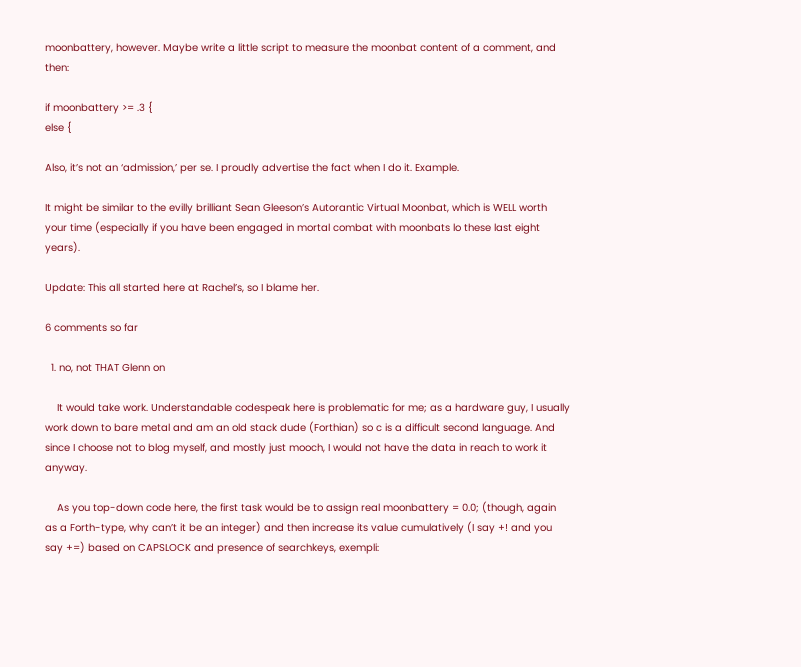moonbattery, however. Maybe write a little script to measure the moonbat content of a comment, and then:

if moonbattery >= .3 {
else {

Also, it’s not an ‘admission,’ per se. I proudly advertise the fact when I do it. Example.

It might be similar to the evilly brilliant Sean Gleeson’s Autorantic Virtual Moonbat, which is WELL worth your time (especially if you have been engaged in mortal combat with moonbats lo these last eight years).

Update: This all started here at Rachel’s, so I blame her.

6 comments so far

  1. no, not THAT Glenn on

    It would take work. Understandable codespeak here is problematic for me; as a hardware guy, I usually work down to bare metal and am an old stack dude (Forthian) so c is a difficult second language. And since I choose not to blog myself, and mostly just mooch, I would not have the data in reach to work it anyway.

    As you top-down code here, the first task would be to assign real moonbattery = 0.0; (though, again as a Forth-type, why can’t it be an integer) and then increase its value cumulatively (I say +! and you say +=) based on CAPSLOCK and presence of searchkeys, exempli: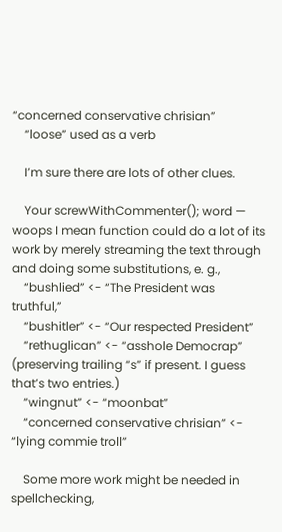“concerned conservative chrisian”
    “loose” used as a verb

    I’m sure there are lots of other clues.

    Your screwWithCommenter(); word — woops I mean function could do a lot of its work by merely streaming the text through and doing some substitutions, e. g.,
    “bushlied” <- “The President was truthful,”
    “bushitler” <- “Our respected President”
    “rethuglican” <- “asshole Democrap” (preserving trailing “s” if present. I guess that’s two entries.)
    “wingnut” <- “moonbat”
    “concerned conservative chrisian” <- “lying commie troll”

    Some more work might be needed in spellchecking,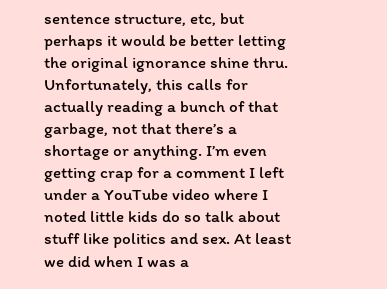sentence structure, etc, but perhaps it would be better letting the original ignorance shine thru. Unfortunately, this calls for actually reading a bunch of that garbage, not that there’s a shortage or anything. I’m even getting crap for a comment I left under a YouTube video where I noted little kids do so talk about stuff like politics and sex. At least we did when I was a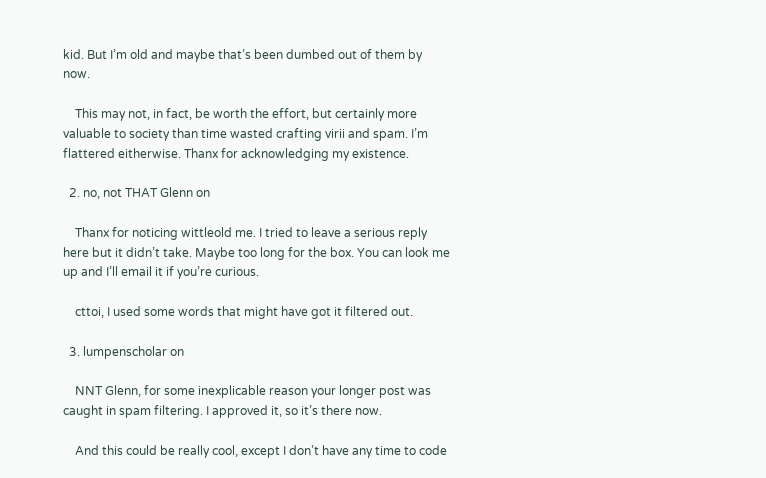kid. But I’m old and maybe that’s been dumbed out of them by now.

    This may not, in fact, be worth the effort, but certainly more valuable to society than time wasted crafting virii and spam. I’m flattered eitherwise. Thanx for acknowledging my existence.

  2. no, not THAT Glenn on

    Thanx for noticing wittleold me. I tried to leave a serious reply here but it didn’t take. Maybe too long for the box. You can look me up and I’ll email it if you’re curious.

    cttoi, I used some words that might have got it filtered out.

  3. lumpenscholar on

    NNT Glenn, for some inexplicable reason your longer post was caught in spam filtering. I approved it, so it’s there now.

    And this could be really cool, except I don’t have any time to code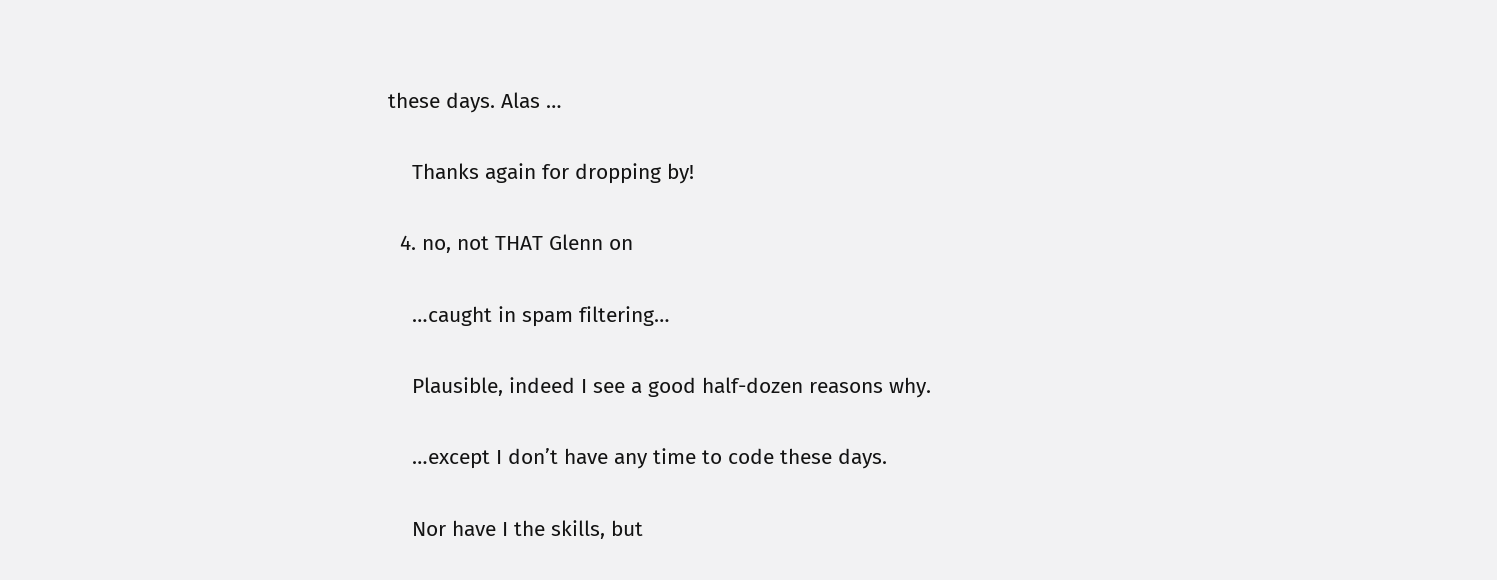these days. Alas …

    Thanks again for dropping by!

  4. no, not THAT Glenn on

    …caught in spam filtering…

    Plausible, indeed I see a good half-dozen reasons why.

    …except I don’t have any time to code these days.

    Nor have I the skills, but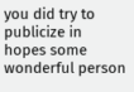you did try to publicize in hopes some wonderful person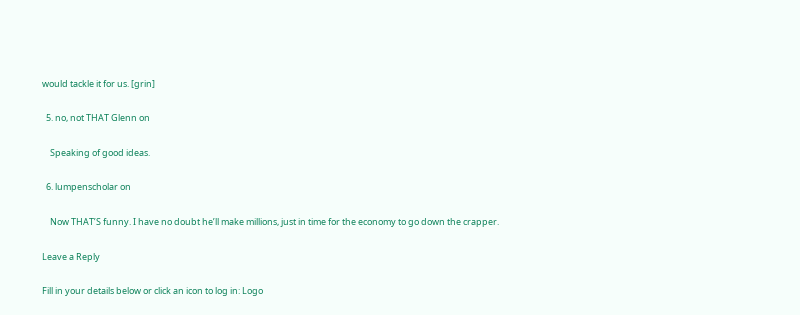would tackle it for us. [grin]

  5. no, not THAT Glenn on

    Speaking of good ideas.

  6. lumpenscholar on

    Now THAT’S funny. I have no doubt he’ll make millions, just in time for the economy to go down the crapper.

Leave a Reply

Fill in your details below or click an icon to log in: Logo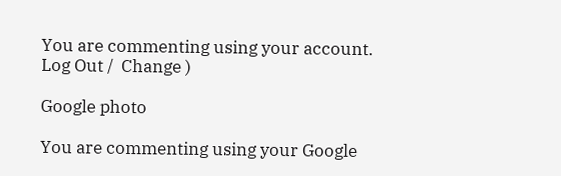You are commenting using your account. Log Out /  Change )

Google photo

You are commenting using your Google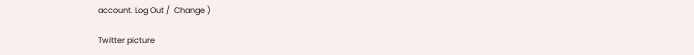account. Log Out /  Change )

Twitter picture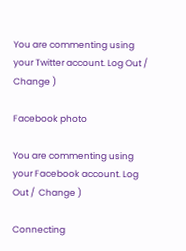You are commenting using your Twitter account. Log Out /  Change )

Facebook photo

You are commenting using your Facebook account. Log Out /  Change )

Connecting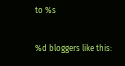to %s

%d bloggers like this: